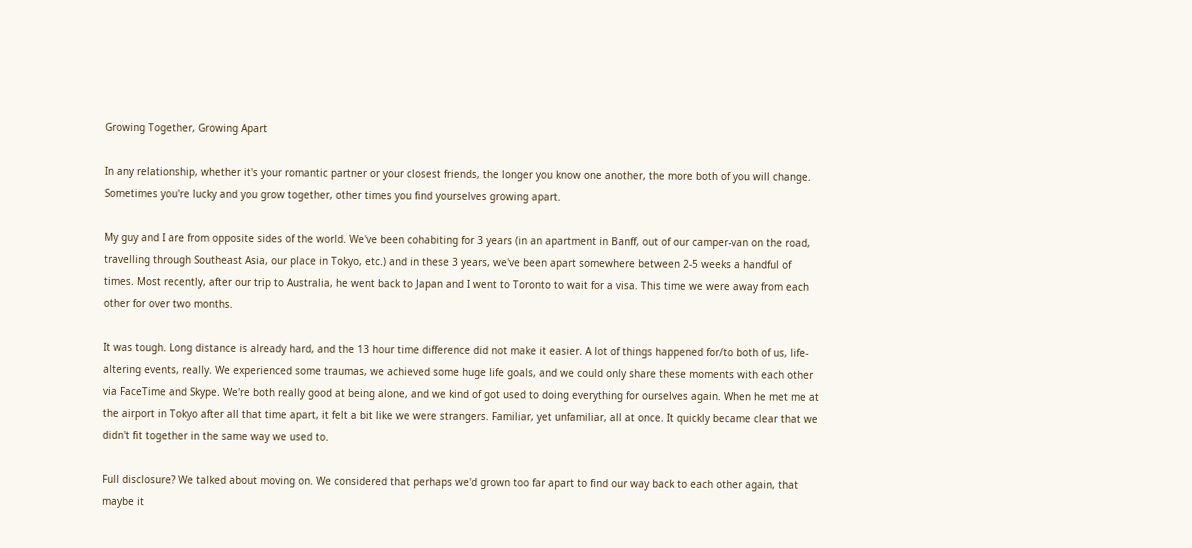Growing Together, Growing Apart

In any relationship, whether it's your romantic partner or your closest friends, the longer you know one another, the more both of you will change. Sometimes you're lucky and you grow together, other times you find yourselves growing apart.

My guy and I are from opposite sides of the world. We've been cohabiting for 3 years (in an apartment in Banff, out of our camper-van on the road, travelling through Southeast Asia, our place in Tokyo, etc.) and in these 3 years, we've been apart somewhere between 2-5 weeks a handful of times. Most recently, after our trip to Australia, he went back to Japan and I went to Toronto to wait for a visa. This time we were away from each other for over two months.

It was tough. Long distance is already hard, and the 13 hour time difference did not make it easier. A lot of things happened for/to both of us, life-altering events, really. We experienced some traumas, we achieved some huge life goals, and we could only share these moments with each other via FaceTime and Skype. We're both really good at being alone, and we kind of got used to doing everything for ourselves again. When he met me at the airport in Tokyo after all that time apart, it felt a bit like we were strangers. Familiar, yet unfamiliar, all at once. It quickly became clear that we didn't fit together in the same way we used to.

Full disclosure? We talked about moving on. We considered that perhaps we'd grown too far apart to find our way back to each other again, that maybe it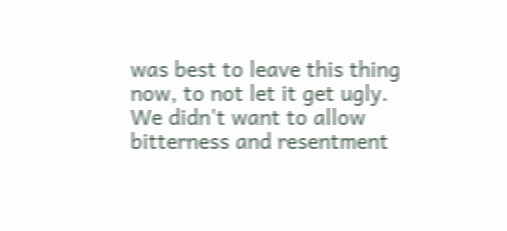was best to leave this thing now, to not let it get ugly. We didn't want to allow bitterness and resentment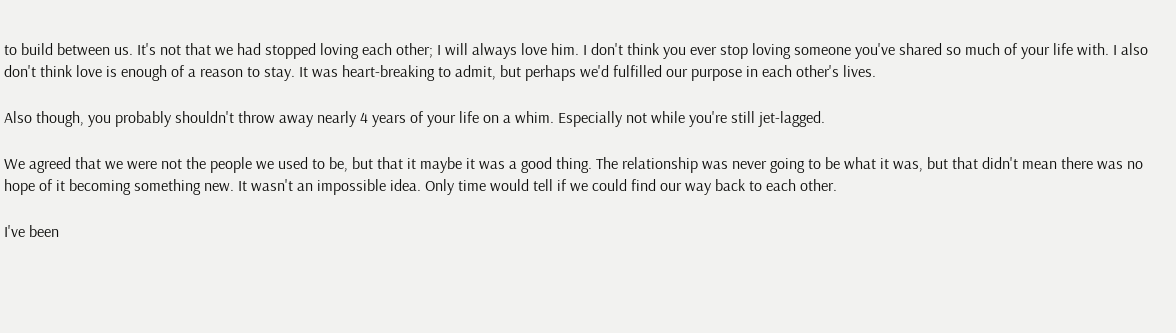to build between us. It's not that we had stopped loving each other; I will always love him. I don't think you ever stop loving someone you've shared so much of your life with. I also don't think love is enough of a reason to stay. It was heart-breaking to admit, but perhaps we'd fulfilled our purpose in each other's lives.

Also though, you probably shouldn't throw away nearly 4 years of your life on a whim. Especially not while you're still jet-lagged.

We agreed that we were not the people we used to be, but that it maybe it was a good thing. The relationship was never going to be what it was, but that didn't mean there was no hope of it becoming something new. It wasn't an impossible idea. Only time would tell if we could find our way back to each other.

I've been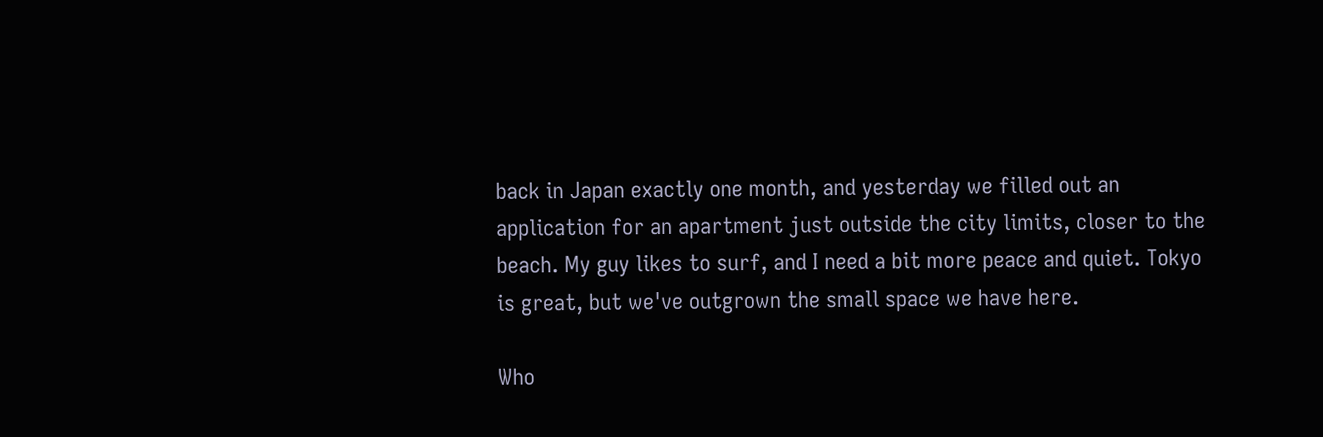back in Japan exactly one month, and yesterday we filled out an application for an apartment just outside the city limits, closer to the beach. My guy likes to surf, and I need a bit more peace and quiet. Tokyo is great, but we've outgrown the small space we have here.

Who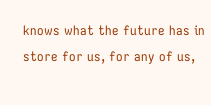knows what the future has in store for us, for any of us,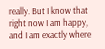really. But I know that right now I am happy, and I am exactly where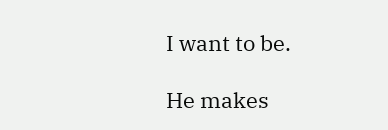I want to be.

He makes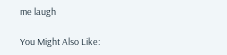me laugh

You Might Also Like: